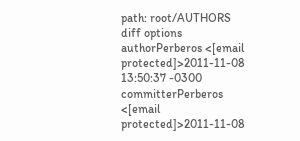path: root/AUTHORS
diff options
authorPerberos <[email protected]>2011-11-08 13:50:37 -0300
committerPerberos <[email protected]>2011-11-08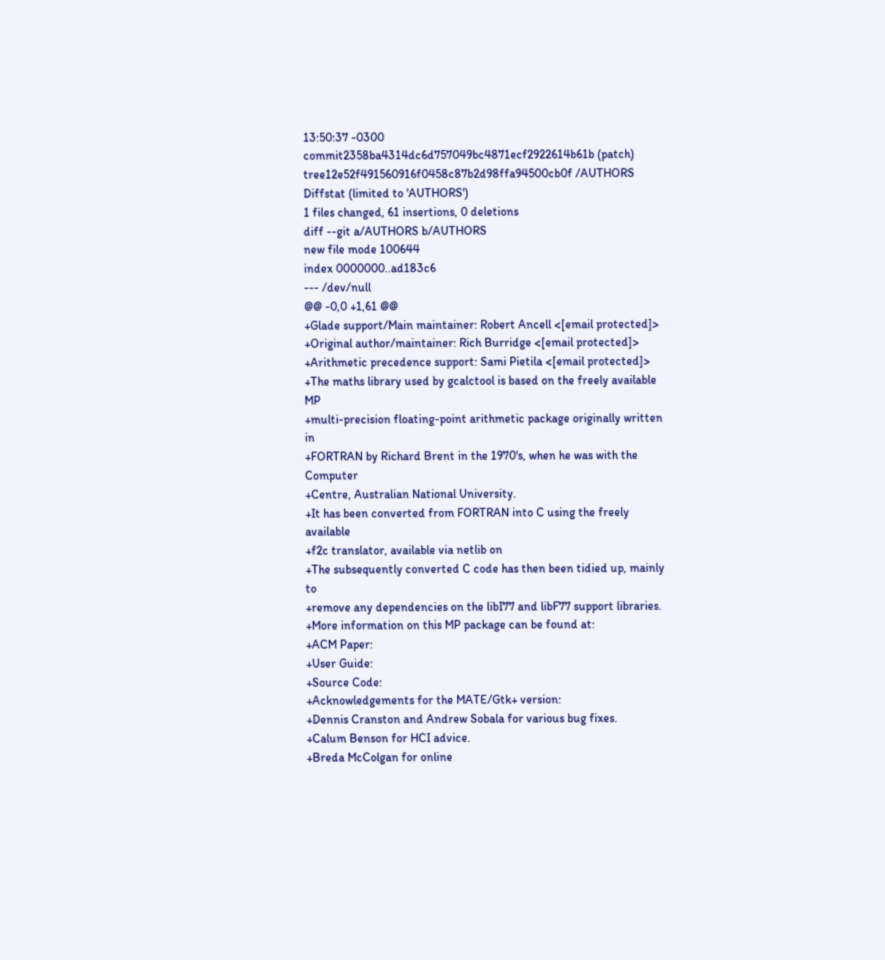13:50:37 -0300
commit2358ba4314dc6d757049bc4871ecf2922614b61b (patch)
tree12e52f491560916f0458c87b2d98ffa94500cb0f /AUTHORS
Diffstat (limited to 'AUTHORS')
1 files changed, 61 insertions, 0 deletions
diff --git a/AUTHORS b/AUTHORS
new file mode 100644
index 0000000..ad183c6
--- /dev/null
@@ -0,0 +1,61 @@
+Glade support/Main maintainer: Robert Ancell <[email protected]>
+Original author/maintainer: Rich Burridge <[email protected]>
+Arithmetic precedence support: Sami Pietila <[email protected]>
+The maths library used by gcalctool is based on the freely available MP
+multi-precision floating-point arithmetic package originally written in
+FORTRAN by Richard Brent in the 1970's, when he was with the Computer
+Centre, Australian National University.
+It has been converted from FORTRAN into C using the freely available
+f2c translator, available via netlib on
+The subsequently converted C code has then been tidied up, mainly to
+remove any dependencies on the libI77 and libF77 support libraries.
+More information on this MP package can be found at:
+ACM Paper:
+User Guide:
+Source Code:
+Acknowledgements for the MATE/Gtk+ version:
+Dennis Cranston and Andrew Sobala for various bug fixes.
+Calum Benson for HCI advice.
+Breda McColgan for online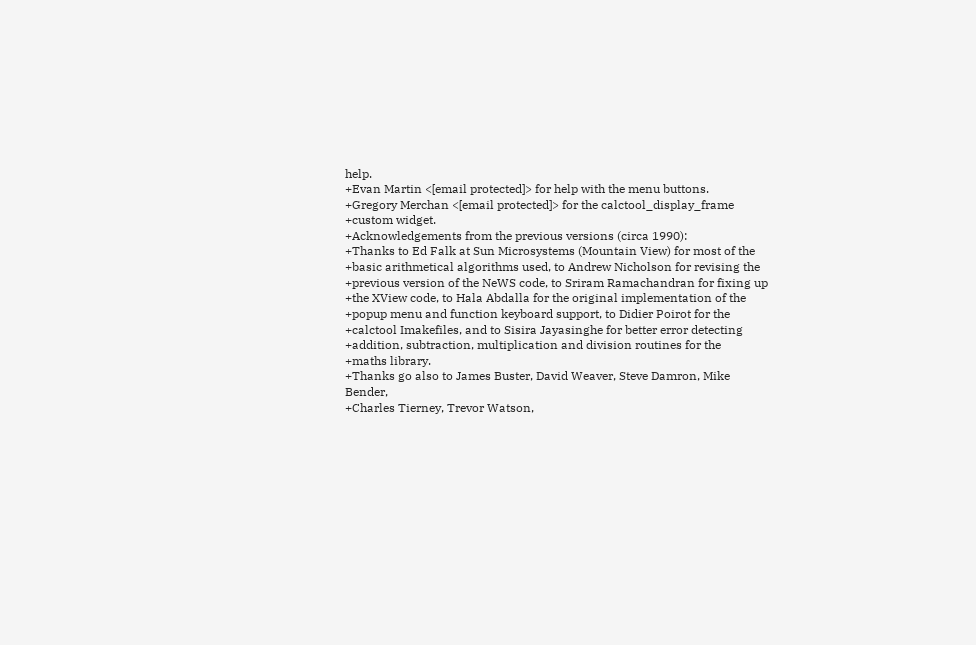help.
+Evan Martin <[email protected]> for help with the menu buttons.
+Gregory Merchan <[email protected]> for the calctool_display_frame
+custom widget.
+Acknowledgements from the previous versions (circa 1990):
+Thanks to Ed Falk at Sun Microsystems (Mountain View) for most of the
+basic arithmetical algorithms used, to Andrew Nicholson for revising the
+previous version of the NeWS code, to Sriram Ramachandran for fixing up
+the XView code, to Hala Abdalla for the original implementation of the
+popup menu and function keyboard support, to Didier Poirot for the
+calctool Imakefiles, and to Sisira Jayasinghe for better error detecting
+addition, subtraction, multiplication and division routines for the
+maths library.
+Thanks go also to James Buster, David Weaver, Steve Damron, Mike Bender,
+Charles Tierney, Trevor Watson,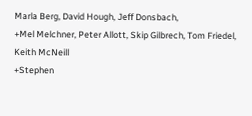Marla Berg, David Hough, Jeff Donsbach,
+Mel Melchner, Peter Allott, Skip Gilbrech, Tom Friedel, Keith McNeill
+Stephen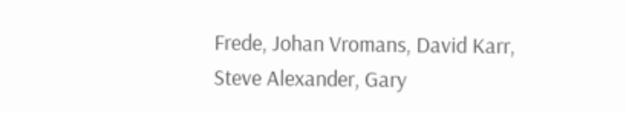Frede, Johan Vromans, David Karr, Steve Alexander, Gary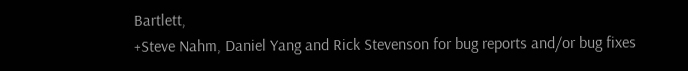Bartlett,
+Steve Nahm, Daniel Yang and Rick Stevenson for bug reports and/or bug fixes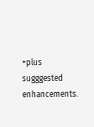+plus sugggested enhancements.